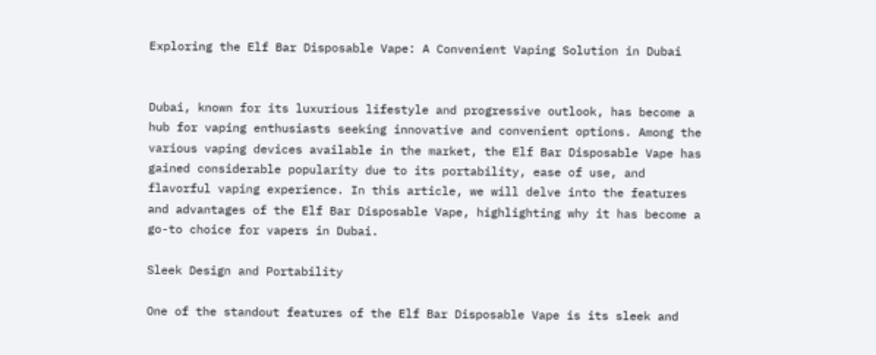Exploring the Elf Bar Disposable Vape: A Convenient Vaping Solution in Dubai


Dubai, known for its luxurious lifestyle and progressive outlook, has become a hub for vaping enthusiasts seeking innovative and convenient options. Among the various vaping devices available in the market, the Elf Bar Disposable Vape has gained considerable popularity due to its portability, ease of use, and flavorful vaping experience. In this article, we will delve into the features and advantages of the Elf Bar Disposable Vape, highlighting why it has become a go-to choice for vapers in Dubai.

Sleek Design and Portability

One of the standout features of the Elf Bar Disposable Vape is its sleek and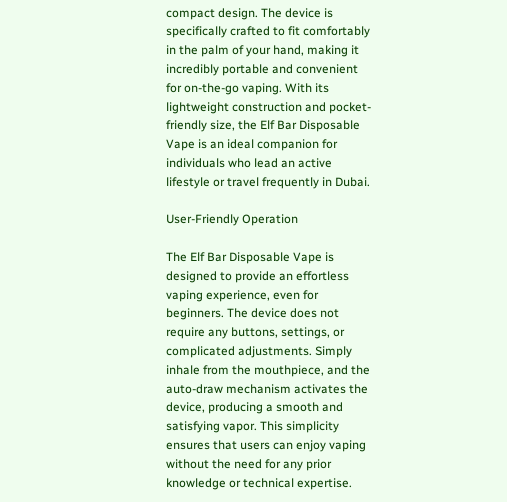compact design. The device is specifically crafted to fit comfortably in the palm of your hand, making it incredibly portable and convenient for on-the-go vaping. With its lightweight construction and pocket-friendly size, the Elf Bar Disposable Vape is an ideal companion for individuals who lead an active lifestyle or travel frequently in Dubai.

User-Friendly Operation

The Elf Bar Disposable Vape is designed to provide an effortless vaping experience, even for beginners. The device does not require any buttons, settings, or complicated adjustments. Simply inhale from the mouthpiece, and the auto-draw mechanism activates the device, producing a smooth and satisfying vapor. This simplicity ensures that users can enjoy vaping without the need for any prior knowledge or technical expertise.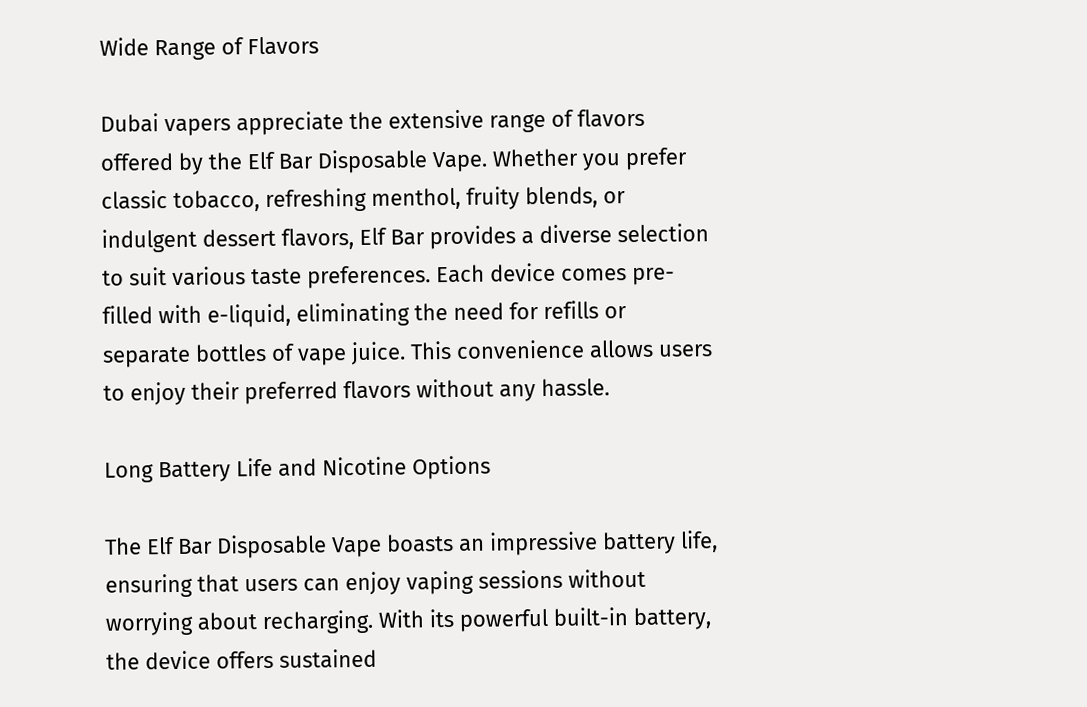Wide Range of Flavors

Dubai vapers appreciate the extensive range of flavors offered by the Elf Bar Disposable Vape. Whether you prefer classic tobacco, refreshing menthol, fruity blends, or indulgent dessert flavors, Elf Bar provides a diverse selection to suit various taste preferences. Each device comes pre-filled with e-liquid, eliminating the need for refills or separate bottles of vape juice. This convenience allows users to enjoy their preferred flavors without any hassle.

Long Battery Life and Nicotine Options

The Elf Bar Disposable Vape boasts an impressive battery life, ensuring that users can enjoy vaping sessions without worrying about recharging. With its powerful built-in battery, the device offers sustained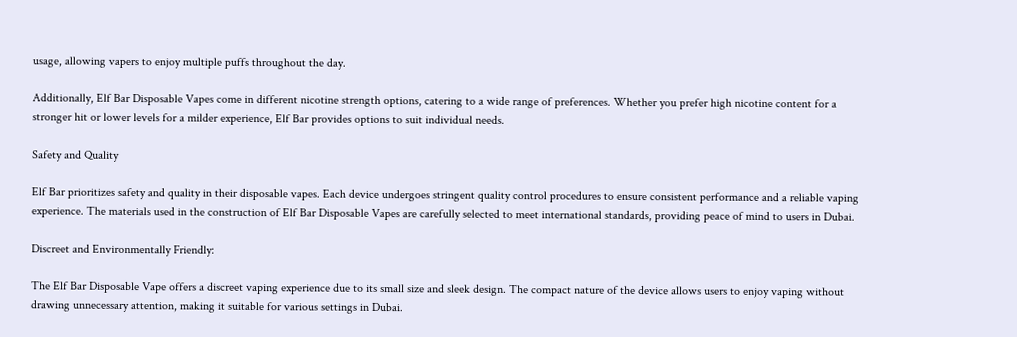usage, allowing vapers to enjoy multiple puffs throughout the day.

Additionally, Elf Bar Disposable Vapes come in different nicotine strength options, catering to a wide range of preferences. Whether you prefer high nicotine content for a stronger hit or lower levels for a milder experience, Elf Bar provides options to suit individual needs.

Safety and Quality

Elf Bar prioritizes safety and quality in their disposable vapes. Each device undergoes stringent quality control procedures to ensure consistent performance and a reliable vaping experience. The materials used in the construction of Elf Bar Disposable Vapes are carefully selected to meet international standards, providing peace of mind to users in Dubai.

Discreet and Environmentally Friendly:

The Elf Bar Disposable Vape offers a discreet vaping experience due to its small size and sleek design. The compact nature of the device allows users to enjoy vaping without drawing unnecessary attention, making it suitable for various settings in Dubai.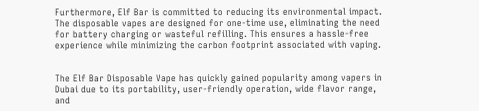Furthermore, Elf Bar is committed to reducing its environmental impact. The disposable vapes are designed for one-time use, eliminating the need for battery charging or wasteful refilling. This ensures a hassle-free experience while minimizing the carbon footprint associated with vaping.


The Elf Bar Disposable Vape has quickly gained popularity among vapers in Dubai due to its portability, user-friendly operation, wide flavor range, and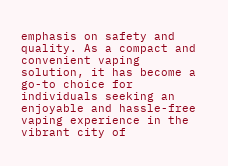emphasis on safety and quality. As a compact and convenient vaping solution, it has become a go-to choice for individuals seeking an enjoyable and hassle-free vaping experience in the vibrant city of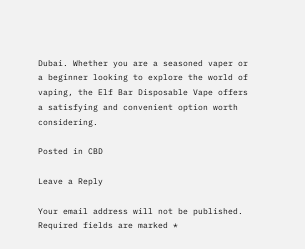Dubai. Whether you are a seasoned vaper or a beginner looking to explore the world of vaping, the Elf Bar Disposable Vape offers a satisfying and convenient option worth considering.

Posted in CBD

Leave a Reply

Your email address will not be published. Required fields are marked *